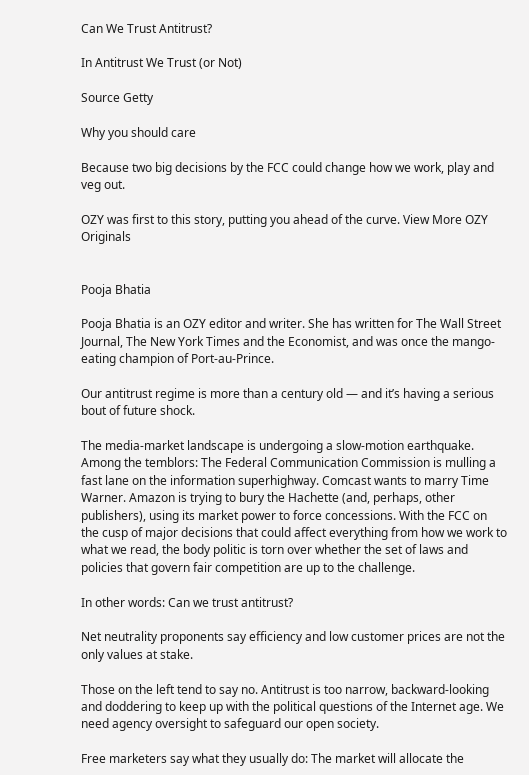Can We Trust Antitrust?

In Antitrust We Trust (or Not)

Source Getty

Why you should care

Because two big decisions by the FCC could change how we work, play and veg out.

OZY was first to this story, putting you ahead of the curve. View More OZY Originals


Pooja Bhatia

Pooja Bhatia is an OZY editor and writer. She has written for The Wall Street Journal, The New York Times and the Economist, and was once the mango-eating champion of Port-au-Prince.

Our antitrust regime is more than a century old — and it’s having a serious bout of future shock.

The media-market landscape is undergoing a slow-motion earthquake. Among the temblors: The Federal Communication Commission is mulling a fast lane on the information superhighway. Comcast wants to marry Time Warner. Amazon is trying to bury the Hachette (and, perhaps, other publishers), using its market power to force concessions. With the FCC on the cusp of major decisions that could affect everything from how we work to what we read, the body politic is torn over whether the set of laws and policies that govern fair competition are up to the challenge.

In other words: Can we trust antitrust?

Net neutrality proponents say efficiency and low customer prices are not the only values at stake.

Those on the left tend to say no. Antitrust is too narrow, backward-looking and doddering to keep up with the political questions of the Internet age. We need agency oversight to safeguard our open society.

Free marketers say what they usually do: The market will allocate the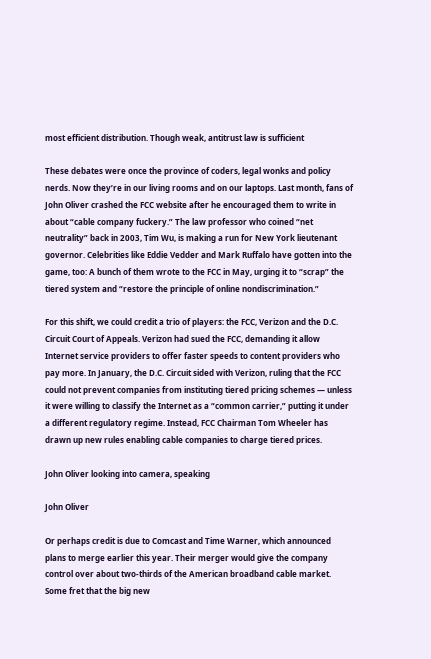most efficient distribution. Though weak, antitrust law is sufficient

These debates were once the province of coders, legal wonks and policy nerds. Now they’re in our living rooms and on our laptops. Last month, fans of John Oliver crashed the FCC website after he encouraged them to write in about “cable company fuckery.” The law professor who coined “net neutrality” back in 2003, Tim Wu, is making a run for New York lieutenant governor. Celebrities like Eddie Vedder and Mark Ruffalo have gotten into the game, too: A bunch of them wrote to the FCC in May, urging it to “scrap” the tiered system and “restore the principle of online nondiscrimination.”

For this shift, we could credit a trio of players: the FCC, Verizon and the D.C. Circuit Court of Appeals. Verizon had sued the FCC, demanding it allow Internet service providers to offer faster speeds to content providers who pay more. In January, the D.C. Circuit sided with Verizon, ruling that the FCC could not prevent companies from instituting tiered pricing schemes — unless it were willing to classify the Internet as a “common carrier,” putting it under a different regulatory regime. Instead, FCC Chairman Tom Wheeler has drawn up new rules enabling cable companies to charge tiered prices.

John Oliver looking into camera, speaking

John Oliver

Or perhaps credit is due to Comcast and Time Warner, which announced plans to merge earlier this year. Their merger would give the company control over about two-thirds of the American broadband cable market. Some fret that the big new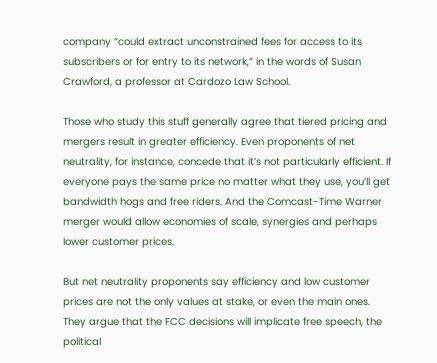company “could extract unconstrained fees for access to its subscribers or for entry to its network,” in the words of Susan Crawford, a professor at Cardozo Law School.

Those who study this stuff generally agree that tiered pricing and mergers result in greater efficiency. Even proponents of net neutrality, for instance, concede that it’s not particularly efficient. If everyone pays the same price no matter what they use, you’ll get bandwidth hogs and free riders. And the Comcast-Time Warner merger would allow economies of scale, synergies and perhaps lower customer prices.

But net neutrality proponents say efficiency and low customer prices are not the only values at stake, or even the main ones. They argue that the FCC decisions will implicate free speech, the political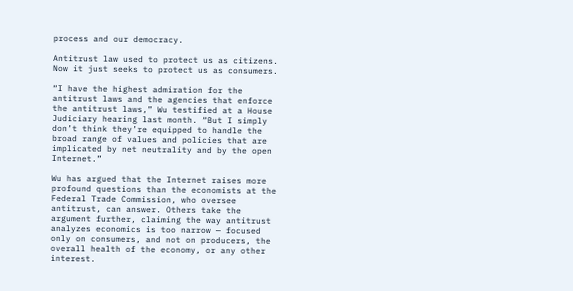process and our democracy.

Antitrust law used to protect us as citizens. Now it just seeks to protect us as consumers.

“I have the highest admiration for the antitrust laws and the agencies that enforce the antitrust laws,” Wu testified at a House Judiciary hearing last month. “But I simply don’t think they’re equipped to handle the broad range of values and policies that are implicated by net neutrality and by the open Internet.”

Wu has argued that the Internet raises more profound questions than the economists at the Federal Trade Commission, who oversee antitrust, can answer. Others take the argument further, claiming the way antitrust analyzes economics is too narrow — focused only on consumers, and not on producers, the overall health of the economy, or any other interest.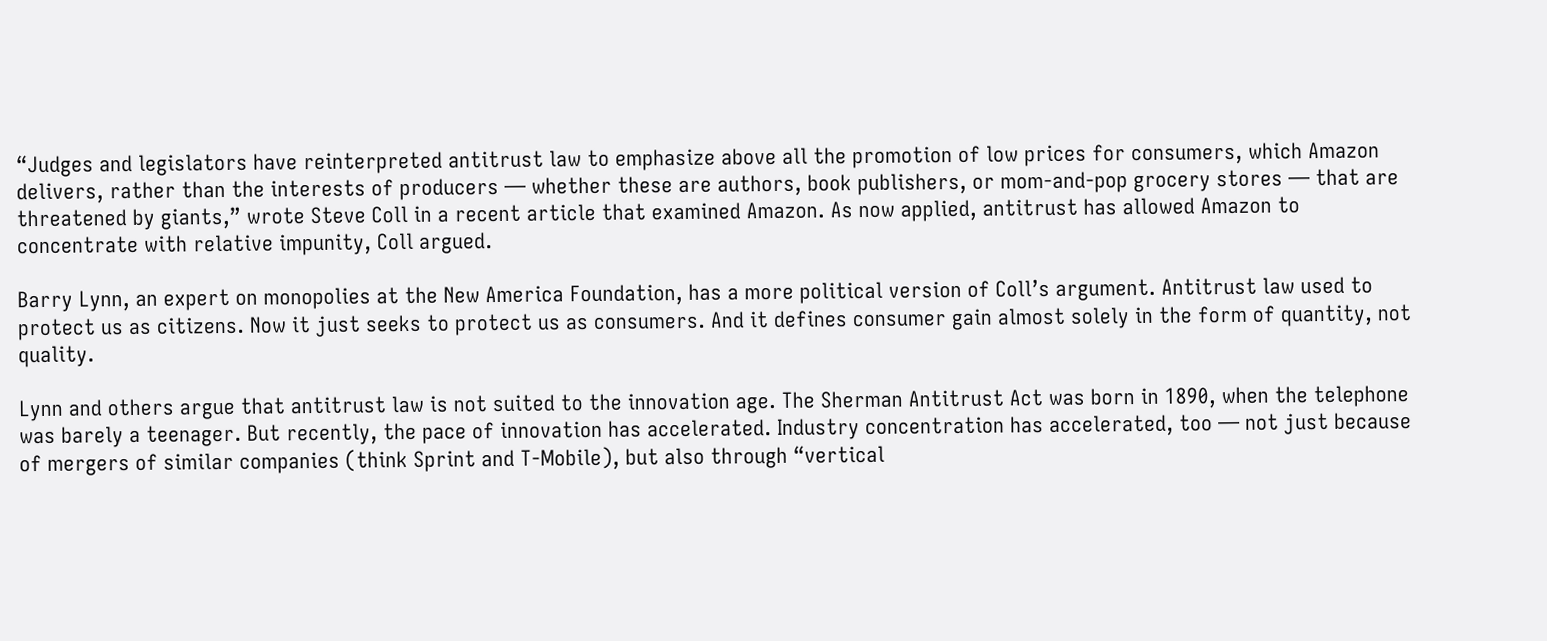“Judges and legislators have reinterpreted antitrust law to emphasize above all the promotion of low prices for consumers, which Amazon delivers, rather than the interests of producers — whether these are authors, book publishers, or mom-and-pop grocery stores — that are threatened by giants,” wrote Steve Coll in a recent article that examined Amazon. As now applied, antitrust has allowed Amazon to concentrate with relative impunity, Coll argued.

Barry Lynn, an expert on monopolies at the New America Foundation, has a more political version of Coll’s argument. Antitrust law used to protect us as citizens. Now it just seeks to protect us as consumers. And it defines consumer gain almost solely in the form of quantity, not quality.

Lynn and others argue that antitrust law is not suited to the innovation age. The Sherman Antitrust Act was born in 1890, when the telephone was barely a teenager. But recently, the pace of innovation has accelerated. Industry concentration has accelerated, too — not just because of mergers of similar companies (think Sprint and T-Mobile), but also through “vertical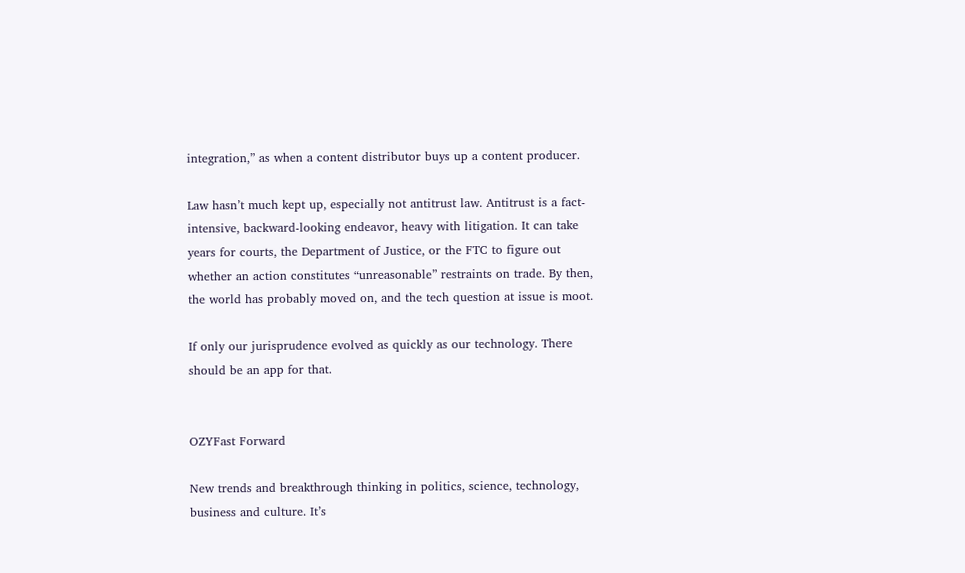integration,” as when a content distributor buys up a content producer.

Law hasn’t much kept up, especially not antitrust law. Antitrust is a fact-intensive, backward-looking endeavor, heavy with litigation. It can take years for courts, the Department of Justice, or the FTC to figure out whether an action constitutes “unreasonable” restraints on trade. By then, the world has probably moved on, and the tech question at issue is moot.

If only our jurisprudence evolved as quickly as our technology. There should be an app for that.


OZYFast Forward

New trends and breakthrough thinking in politics, science, technology, business and culture. It’s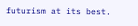futurism at its best.